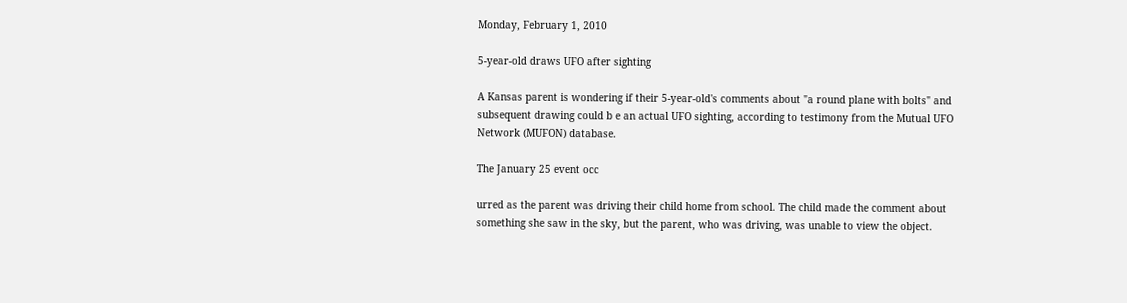Monday, February 1, 2010

5-year-old draws UFO after sighting

A Kansas parent is wondering if their 5-year-old's comments about "a round plane with bolts" and subsequent drawing could b e an actual UFO sighting, according to testimony from the Mutual UFO Network (MUFON) database.

The January 25 event occ

urred as the parent was driving their child home from school. The child made the comment about something she saw in the sky, but the parent, who was driving, was unable to view the object.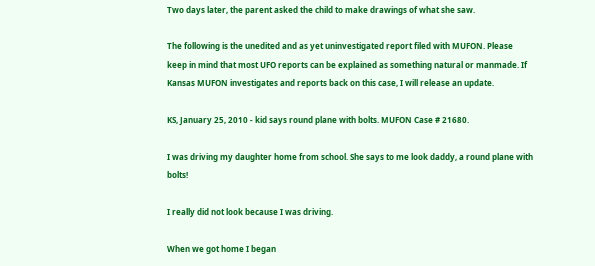Two days later, the parent asked the child to make drawings of what she saw.

The following is the unedited and as yet uninvestigated report filed with MUFON. Please keep in mind that most UFO reports can be explained as something natural or manmade. If Kansas MUFON investigates and reports back on this case, I will release an update.

KS, January 25, 2010 - kid says round plane with bolts. MUFON Case # 21680.

I was driving my daughter home from school. She says to me look daddy, a round plane with bolts!

I really did not look because I was driving.

When we got home I began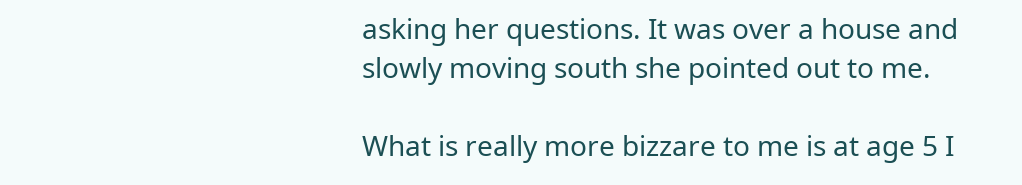asking her questions. It was over a house and slowly moving south she pointed out to me.

What is really more bizzare to me is at age 5 I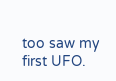too saw my first UFO.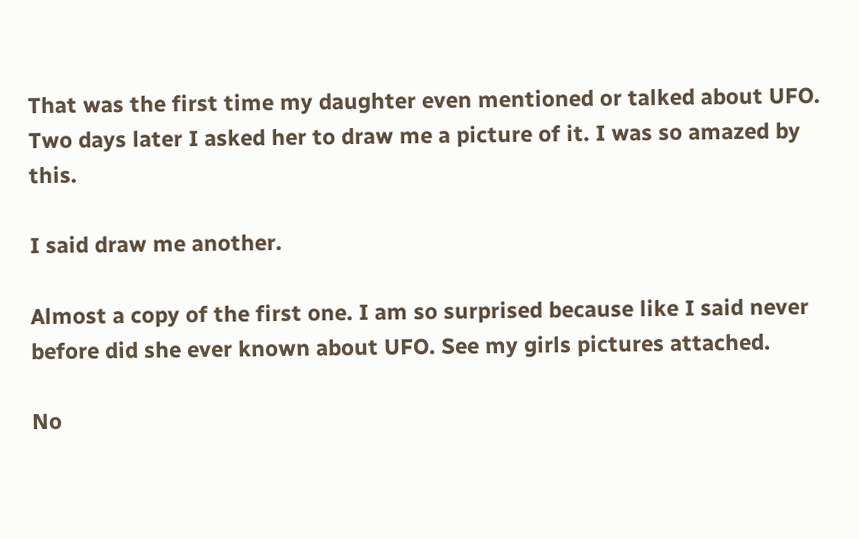That was the first time my daughter even mentioned or talked about UFO. Two days later I asked her to draw me a picture of it. I was so amazed by this.

I said draw me another.

Almost a copy of the first one. I am so surprised because like I said never before did she ever known about UFO. See my girls pictures attached.

No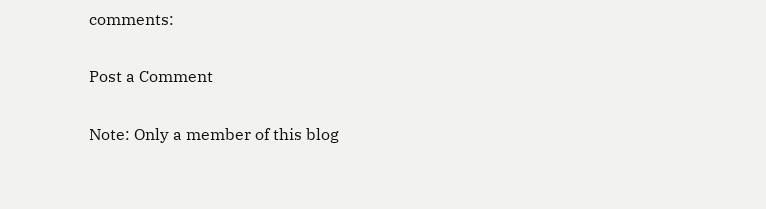comments:

Post a Comment

Note: Only a member of this blog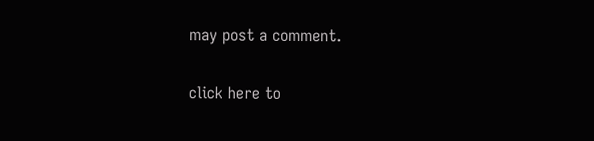may post a comment.

click here to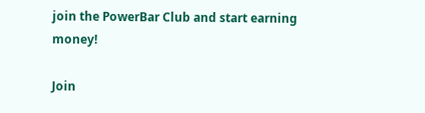join the PowerBar Club and start earning money!

Join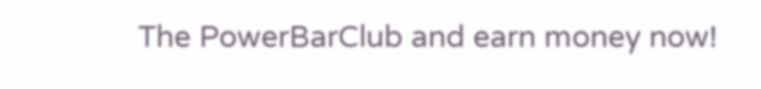The PowerBarClub and earn money now!